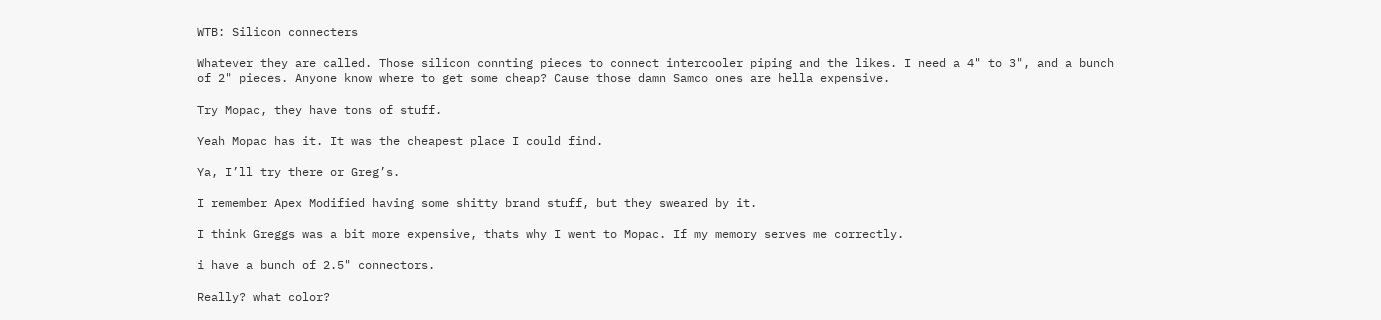WTB: Silicon connecters

Whatever they are called. Those silicon connting pieces to connect intercooler piping and the likes. I need a 4" to 3", and a bunch of 2" pieces. Anyone know where to get some cheap? Cause those damn Samco ones are hella expensive.

Try Mopac, they have tons of stuff.

Yeah Mopac has it. It was the cheapest place I could find.

Ya, I’ll try there or Greg’s.

I remember Apex Modified having some shitty brand stuff, but they sweared by it.

I think Greggs was a bit more expensive, thats why I went to Mopac. If my memory serves me correctly.

i have a bunch of 2.5" connectors.

Really? what color?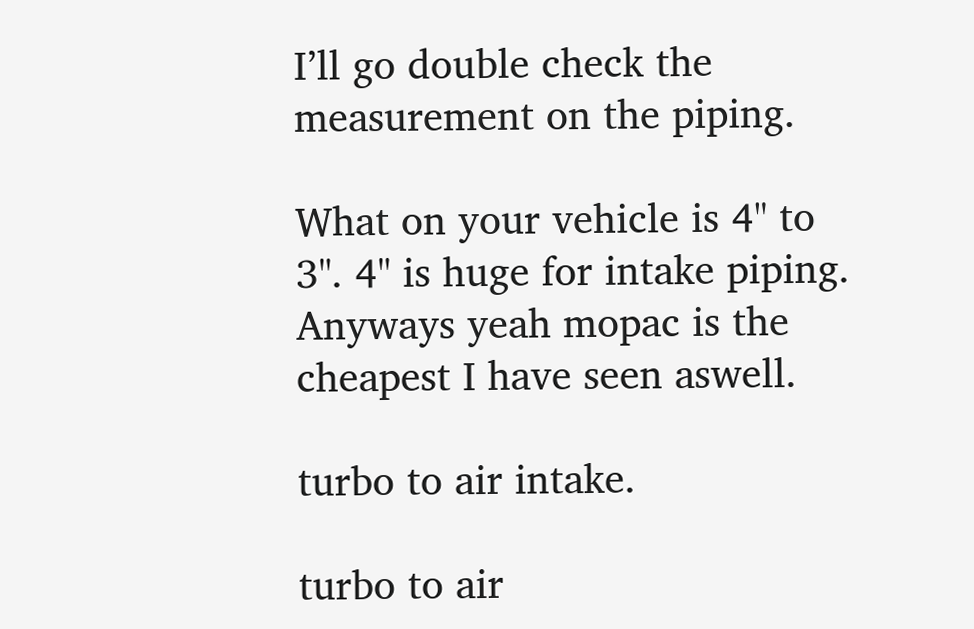I’ll go double check the measurement on the piping.

What on your vehicle is 4" to 3". 4" is huge for intake piping. Anyways yeah mopac is the cheapest I have seen aswell.

turbo to air intake.

turbo to air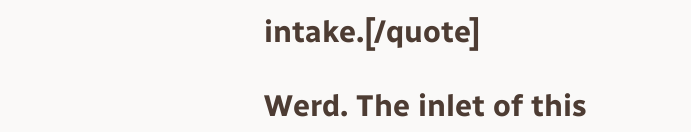intake.[/quote]

Werd. The inlet of this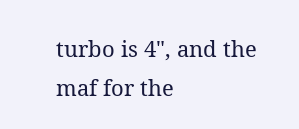turbo is 4", and the maf for the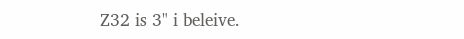Z32 is 3" i beleive.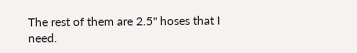The rest of them are 2.5" hoses that I need.